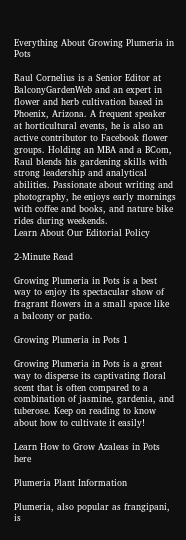Everything About Growing Plumeria in Pots

Raul Cornelius is a Senior Editor at BalconyGardenWeb and an expert in flower and herb cultivation based in Phoenix, Arizona. A frequent speaker at horticultural events, he is also an active contributor to Facebook flower groups. Holding an MBA and a BCom, Raul blends his gardening skills with strong leadership and analytical abilities. Passionate about writing and photography, he enjoys early mornings with coffee and books, and nature bike rides during weekends.
Learn About Our Editorial Policy

2-Minute Read

Growing Plumeria in Pots is a best way to enjoy its spectacular show of fragrant flowers in a small space like a balcony or patio.

Growing Plumeria in Pots 1

Growing Plumeria in Pots is a great way to disperse its captivating floral scent that is often compared to a combination of jasmine, gardenia, and tuberose. Keep on reading to know about how to cultivate it easily!

Learn How to Grow Azaleas in Pots here

Plumeria Plant Information

Plumeria, also popular as frangipani, is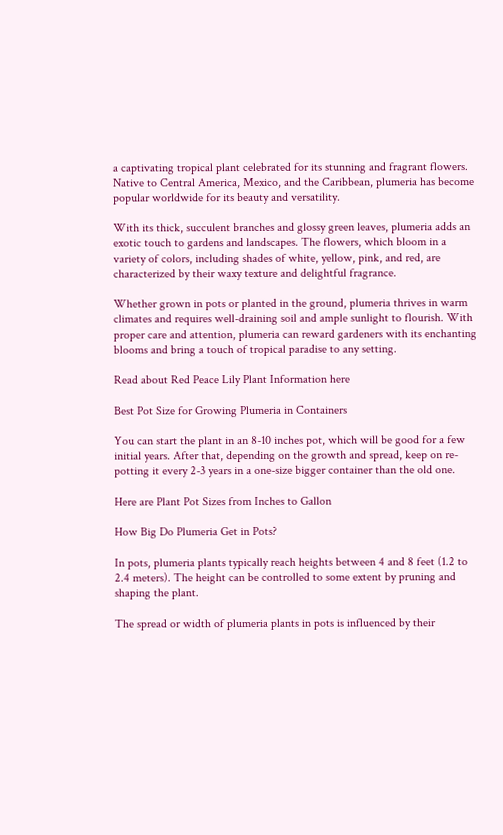a captivating tropical plant celebrated for its stunning and fragrant flowers. Native to Central America, Mexico, and the Caribbean, plumeria has become popular worldwide for its beauty and versatility.

With its thick, succulent branches and glossy green leaves, plumeria adds an exotic touch to gardens and landscapes. The flowers, which bloom in a variety of colors, including shades of white, yellow, pink, and red, are characterized by their waxy texture and delightful fragrance.

Whether grown in pots or planted in the ground, plumeria thrives in warm climates and requires well-draining soil and ample sunlight to flourish. With proper care and attention, plumeria can reward gardeners with its enchanting blooms and bring a touch of tropical paradise to any setting.

Read about Red Peace Lily Plant Information here

Best Pot Size for Growing Plumeria in Containers

You can start the plant in an 8-10 inches pot, which will be good for a few initial years. After that, depending on the growth and spread, keep on re-potting it every 2-3 years in a one-size bigger container than the old one.

Here are Plant Pot Sizes from Inches to Gallon

How Big Do Plumeria Get in Pots?

In pots, plumeria plants typically reach heights between 4 and 8 feet (1.2 to 2.4 meters). The height can be controlled to some extent by pruning and shaping the plant.

The spread or width of plumeria plants in pots is influenced by their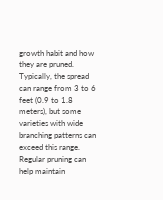growth habit and how they are pruned. Typically, the spread can range from 3 to 6 feet (0.9 to 1.8 meters), but some varieties with wide branching patterns can exceed this range. Regular pruning can help maintain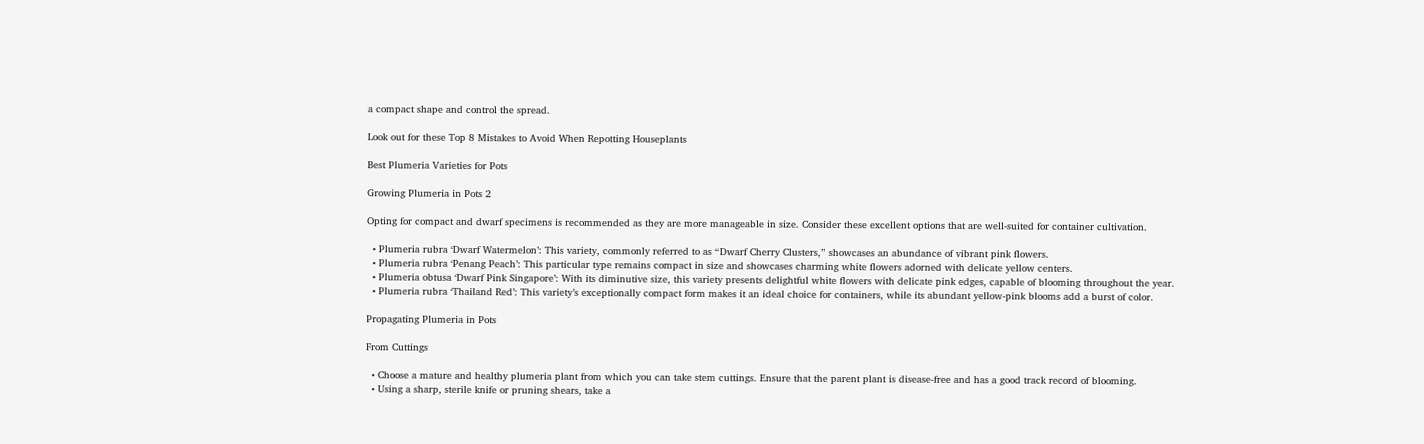a compact shape and control the spread.

Look out for these Top 8 Mistakes to Avoid When Repotting Houseplants

Best Plumeria Varieties for Pots

Growing Plumeria in Pots 2

Opting for compact and dwarf specimens is recommended as they are more manageable in size. Consider these excellent options that are well-suited for container cultivation.

  • Plumeria rubra ‘Dwarf Watermelon’: This variety, commonly referred to as “Dwarf Cherry Clusters,” showcases an abundance of vibrant pink flowers.
  • Plumeria rubra ‘Penang Peach’: This particular type remains compact in size and showcases charming white flowers adorned with delicate yellow centers.
  • Plumeria obtusa ‘Dwarf Pink Singapore’: With its diminutive size, this variety presents delightful white flowers with delicate pink edges, capable of blooming throughout the year.
  • Plumeria rubra ‘Thailand Red’: This variety’s exceptionally compact form makes it an ideal choice for containers, while its abundant yellow-pink blooms add a burst of color.

Propagating Plumeria in Pots

From Cuttings

  • Choose a mature and healthy plumeria plant from which you can take stem cuttings. Ensure that the parent plant is disease-free and has a good track record of blooming.
  • Using a sharp, sterile knife or pruning shears, take a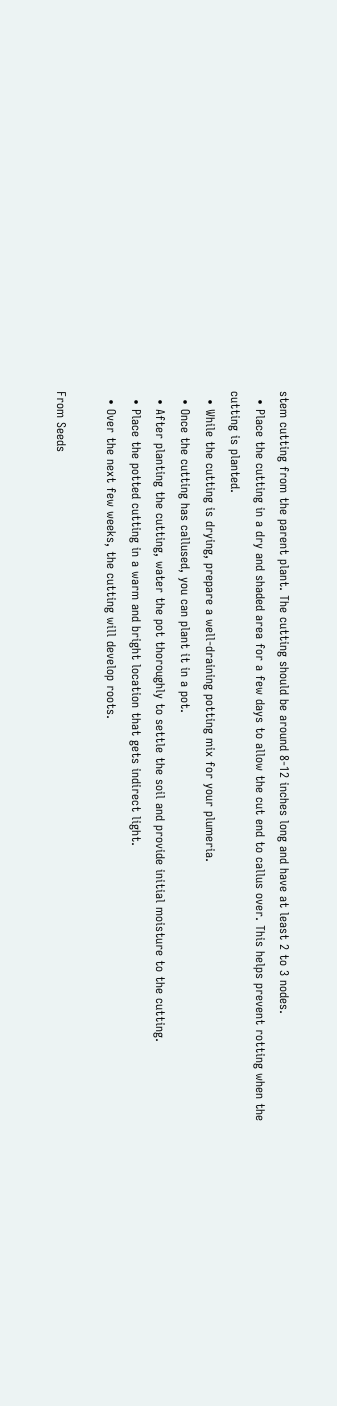stem cutting from the parent plant. The cutting should be around 8-12 inches long and have at least 2 to 3 nodes.
  • Place the cutting in a dry and shaded area for a few days to allow the cut end to callus over. This helps prevent rotting when the cutting is planted.
  • While the cutting is drying, prepare a well-draining potting mix for your plumeria.
  • Once the cutting has callused, you can plant it in a pot.
  • After planting the cutting, water the pot thoroughly to settle the soil and provide initial moisture to the cutting.
  • Place the potted cutting in a warm and bright location that gets indirect light.
  • Over the next few weeks, the cutting will develop roots.

From Seeds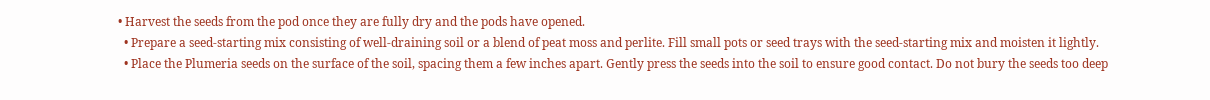• Harvest the seeds from the pod once they are fully dry and the pods have opened.
  • Prepare a seed-starting mix consisting of well-draining soil or a blend of peat moss and perlite. Fill small pots or seed trays with the seed-starting mix and moisten it lightly.
  • Place the Plumeria seeds on the surface of the soil, spacing them a few inches apart. Gently press the seeds into the soil to ensure good contact. Do not bury the seeds too deep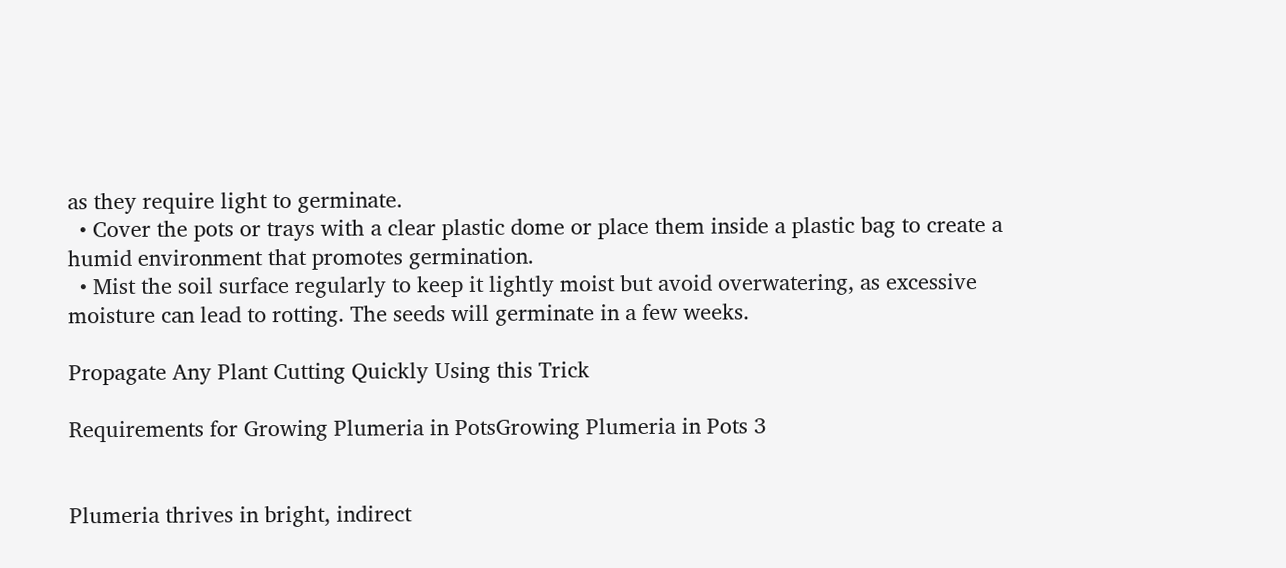as they require light to germinate.
  • Cover the pots or trays with a clear plastic dome or place them inside a plastic bag to create a humid environment that promotes germination.
  • Mist the soil surface regularly to keep it lightly moist but avoid overwatering, as excessive moisture can lead to rotting. The seeds will germinate in a few weeks.

Propagate Any Plant Cutting Quickly Using this Trick

Requirements for Growing Plumeria in PotsGrowing Plumeria in Pots 3


Plumeria thrives in bright, indirect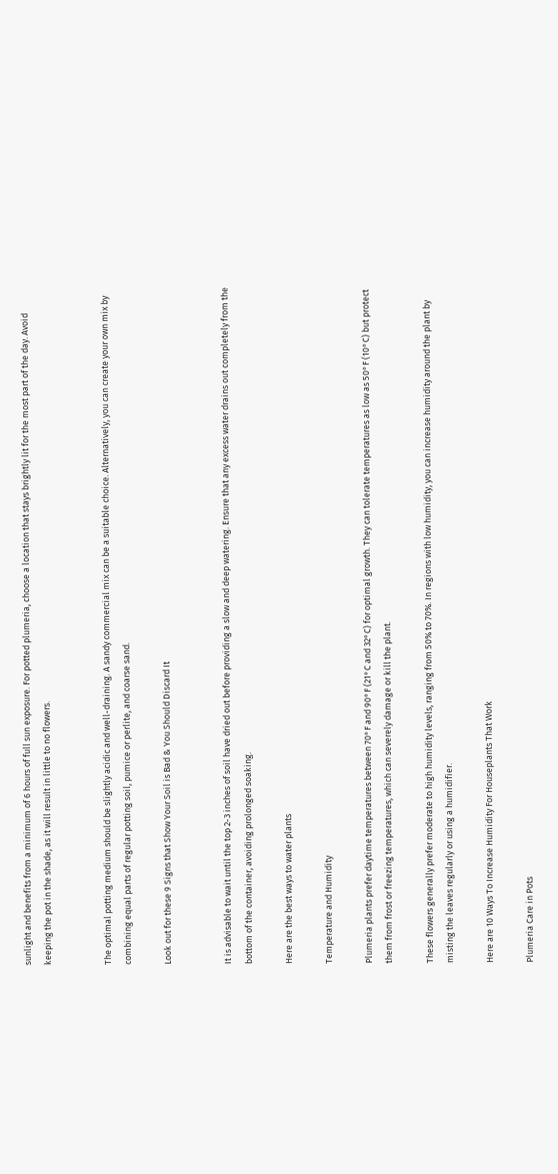sunlight and benefits from a minimum of 6 hours of full sun exposure. For potted plumeria, choose a location that stays brightly lit for the most part of the day. Avoid keeping the pot in the shade, as it will result in little to no flowers.


The optimal potting medium should be slightly acidic and well-draining. A sandy commercial mix can be a suitable choice. Alternatively, you can create your own mix by combining equal parts of regular potting soil, pumice or perlite, and coarse sand.

Look out for these 9 Signs that Show Your Soil is Bad & You Should Discard It


It is advisable to wait until the top 2-3 inches of soil have dried out before providing a slow and deep watering. Ensure that any excess water drains out completely from the bottom of the container, avoiding prolonged soaking.

Here are the best ways to water plants

Temperature and Humidity

Plumeria plants prefer daytime temperatures between 70°F and 90°F (21°C and 32°C) for optimal growth. They can tolerate temperatures as low as 50°F (10°C) but protect them from frost or freezing temperatures, which can severely damage or kill the plant.

These flowers generally prefer moderate to high humidity levels, ranging from 50% to 70%. In regions with low humidity, you can increase humidity around the plant by misting the leaves regularly or using a humidifier.

Here are 10 Ways To Increase Humidity For Houseplants That Work

Plumeria Care in Pots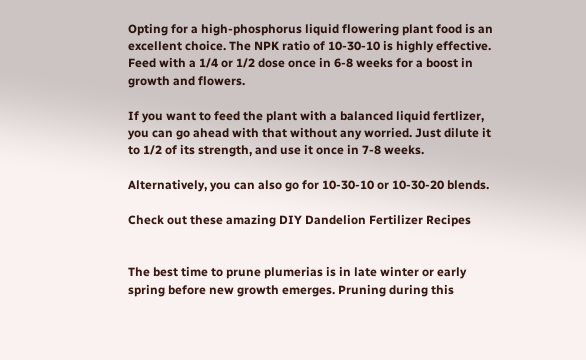Opting for a high-phosphorus liquid flowering plant food is an excellent choice. The NPK ratio of 10-30-10 is highly effective. Feed with a 1/4 or 1/2 dose once in 6-8 weeks for a boost in growth and flowers.

If you want to feed the plant with a balanced liquid fertlizer, you can go ahead with that without any worried. Just dilute it to 1/2 of its strength, and use it once in 7-8 weeks.

Alternatively, you can also go for 10-30-10 or 10-30-20 blends.

Check out these amazing DIY Dandelion Fertilizer Recipes


The best time to prune plumerias is in late winter or early spring before new growth emerges. Pruning during this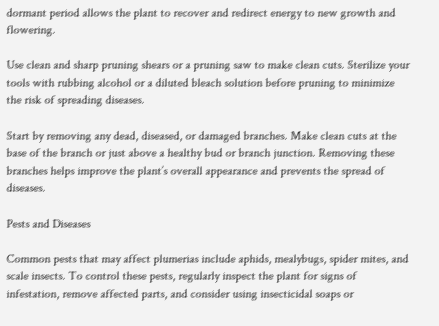dormant period allows the plant to recover and redirect energy to new growth and flowering.

Use clean and sharp pruning shears or a pruning saw to make clean cuts. Sterilize your tools with rubbing alcohol or a diluted bleach solution before pruning to minimize the risk of spreading diseases.

Start by removing any dead, diseased, or damaged branches. Make clean cuts at the base of the branch or just above a healthy bud or branch junction. Removing these branches helps improve the plant’s overall appearance and prevents the spread of diseases.

Pests and Diseases

Common pests that may affect plumerias include aphids, mealybugs, spider mites, and scale insects. To control these pests, regularly inspect the plant for signs of infestation, remove affected parts, and consider using insecticidal soaps or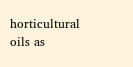horticultural oils as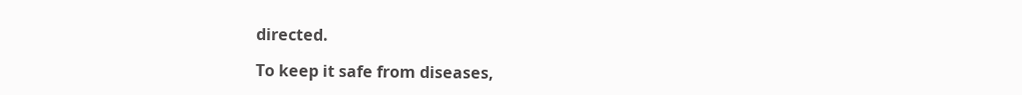directed.

To keep it safe from diseases,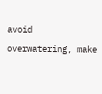avoid overwatering, make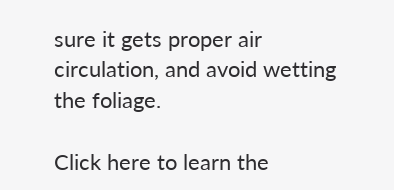sure it gets proper air circulation, and avoid wetting the foliage.

Click here to learn the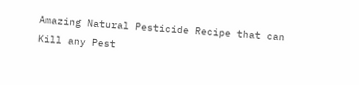Amazing Natural Pesticide Recipe that can Kill any Pest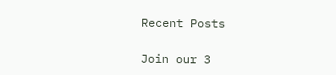Recent Posts

Join our 3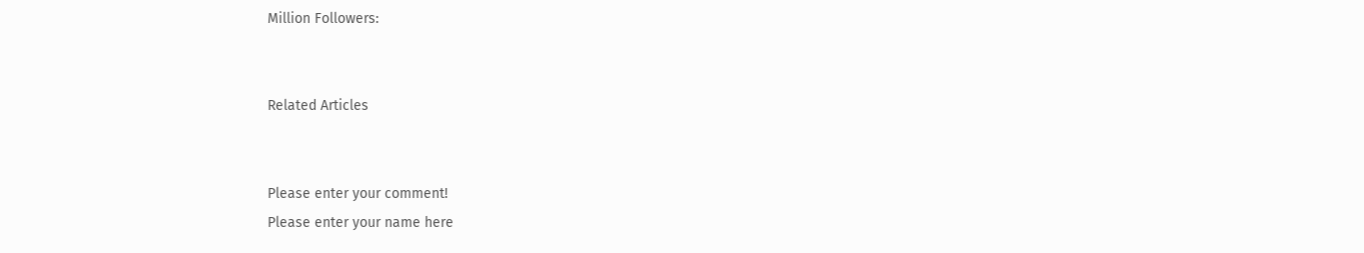Million Followers:


Related Articles


Please enter your comment!
Please enter your name here